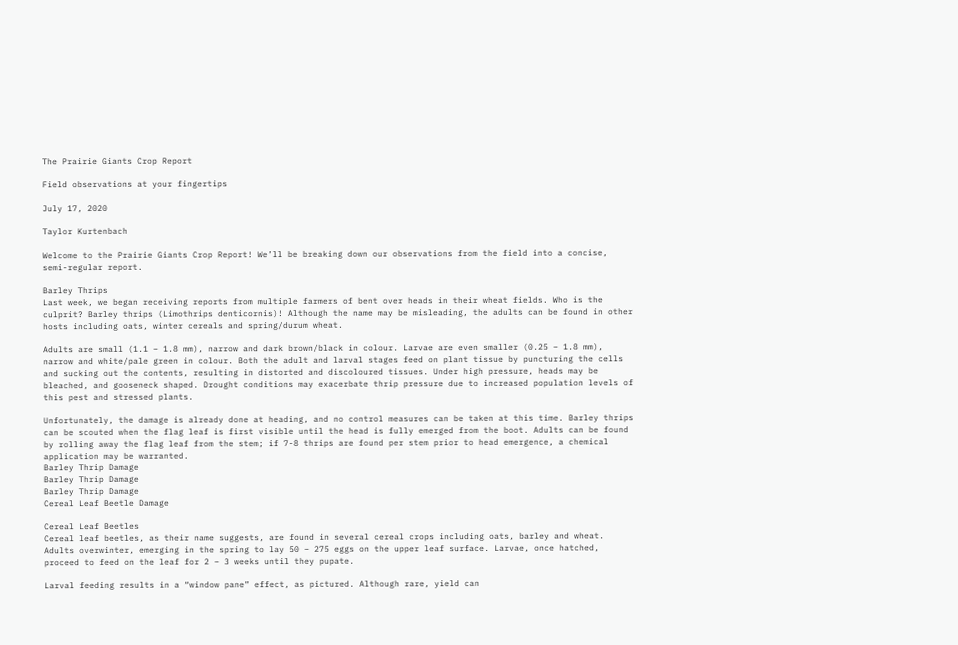The Prairie Giants Crop Report

Field observations at your fingertips

July 17, 2020

Taylor Kurtenbach

Welcome to the Prairie Giants Crop Report! We’ll be breaking down our observations from the field into a concise, semi-regular report.

Barley Thrips
Last week, we began receiving reports from multiple farmers of bent over heads in their wheat fields. Who is the culprit? Barley thrips (Limothrips denticornis)! Although the name may be misleading, the adults can be found in other hosts including oats, winter cereals and spring/durum wheat.

Adults are small (1.1 – 1.8 mm), narrow and dark brown/black in colour. Larvae are even smaller (0.25 – 1.8 mm), narrow and white/pale green in colour. Both the adult and larval stages feed on plant tissue by puncturing the cells and sucking out the contents, resulting in distorted and discoloured tissues. Under high pressure, heads may be bleached, and gooseneck shaped. Drought conditions may exacerbate thrip pressure due to increased population levels of this pest and stressed plants.

Unfortunately, the damage is already done at heading, and no control measures can be taken at this time. Barley thrips can be scouted when the flag leaf is first visible until the head is fully emerged from the boot. Adults can be found by rolling away the flag leaf from the stem; if 7-8 thrips are found per stem prior to head emergence, a chemical application may be warranted.
Barley Thrip Damage
Barley Thrip Damage
Barley Thrip Damage
Cereal Leaf Beetle Damage

Cereal Leaf Beetles
Cereal leaf beetles, as their name suggests, are found in several cereal crops including oats, barley and wheat. Adults overwinter, emerging in the spring to lay 50 – 275 eggs on the upper leaf surface. Larvae, once hatched, proceed to feed on the leaf for 2 – 3 weeks until they pupate.

Larval feeding results in a “window pane” effect, as pictured. Although rare, yield can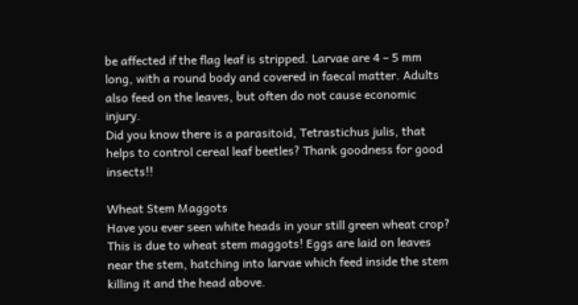be affected if the flag leaf is stripped. Larvae are 4 – 5 mm long, with a round body and covered in faecal matter. Adults also feed on the leaves, but often do not cause economic injury.
Did you know there is a parasitoid, Tetrastichus julis, that helps to control cereal leaf beetles? Thank goodness for good insects!!

Wheat Stem Maggots
Have you ever seen white heads in your still green wheat crop? This is due to wheat stem maggots! Eggs are laid on leaves near the stem, hatching into larvae which feed inside the stem killing it and the head above.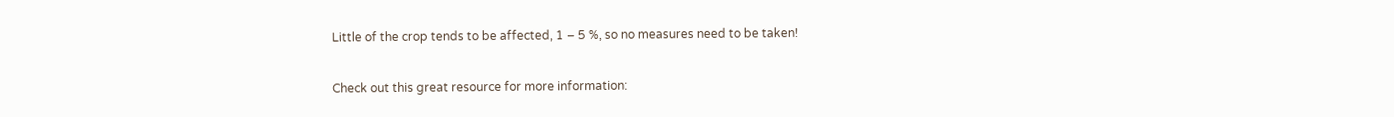Little of the crop tends to be affected, 1 – 5 %, so no measures need to be taken!

Check out this great resource for more information: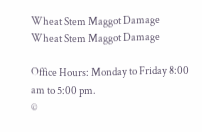Wheat Stem Maggot Damage
Wheat Stem Maggot Damage

Office Hours: Monday to Friday 8:00 am to 5:00 pm.
©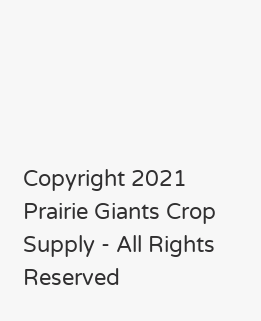Copyright 2021 Prairie Giants Crop Supply - All Rights Reserved